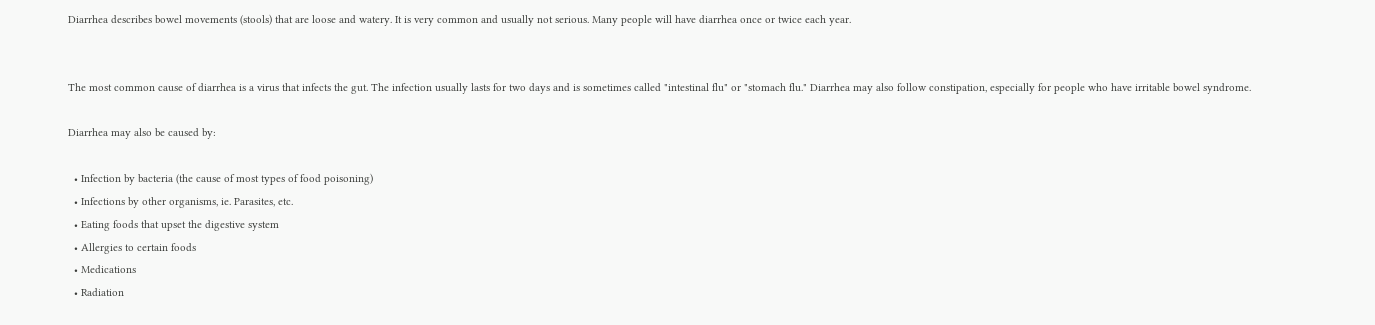Diarrhea describes bowel movements (stools) that are loose and watery. It is very common and usually not serious. Many people will have diarrhea once or twice each year.


The most common cause of diarrhea is a virus that infects the gut. The infection usually lasts for two days and is sometimes called "intestinal flu" or "stomach flu." Diarrhea may also follow constipation, especially for people who have irritable bowel syndrome.

Diarrhea may also be caused by:

  • Infection by bacteria (the cause of most types of food poisoning)
  • Infections by other organisms, ie. Parasites, etc.
  • Eating foods that upset the digestive system
  • Allergies to certain foods
  • Medications
  • Radiation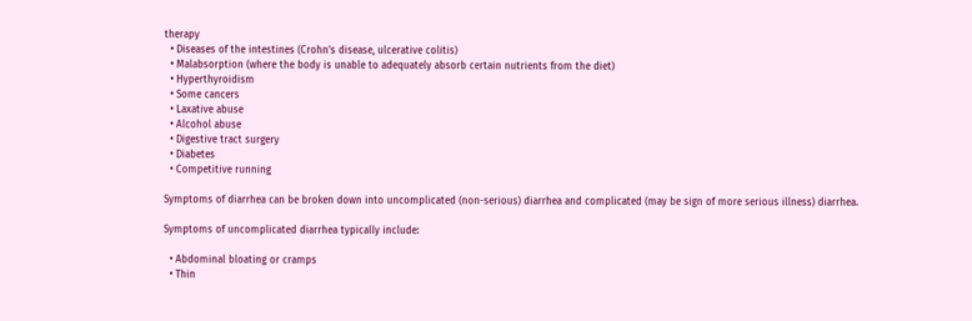therapy
  • Diseases of the intestines (Crohn's disease, ulcerative colitis)
  • Malabsorption (where the body is unable to adequately absorb certain nutrients from the diet)
  • Hyperthyroidism
  • Some cancers
  • Laxative abuse
  • Alcohol abuse
  • Digestive tract surgery
  • Diabetes
  • Competitive running

Symptoms of diarrhea can be broken down into uncomplicated (non-serious) diarrhea and complicated (may be sign of more serious illness) diarrhea.

Symptoms of uncomplicated diarrhea typically include:

  • Abdominal bloating or cramps
  • Thin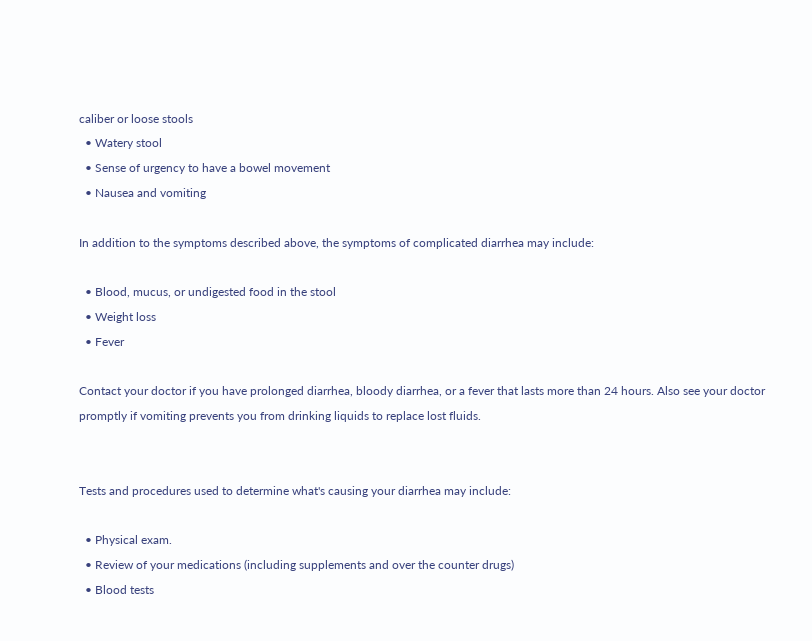caliber or loose stools
  • Watery stool
  • Sense of urgency to have a bowel movement
  • Nausea and vomiting

In addition to the symptoms described above, the symptoms of complicated diarrhea may include:

  • Blood, mucus, or undigested food in the stool
  • Weight loss
  • Fever

Contact your doctor if you have prolonged diarrhea, bloody diarrhea, or a fever that lasts more than 24 hours. Also see your doctor promptly if vomiting prevents you from drinking liquids to replace lost fluids.


Tests and procedures used to determine what's causing your diarrhea may include:

  • Physical exam.
  • Review of your medications (including supplements and over the counter drugs)
  • Blood tests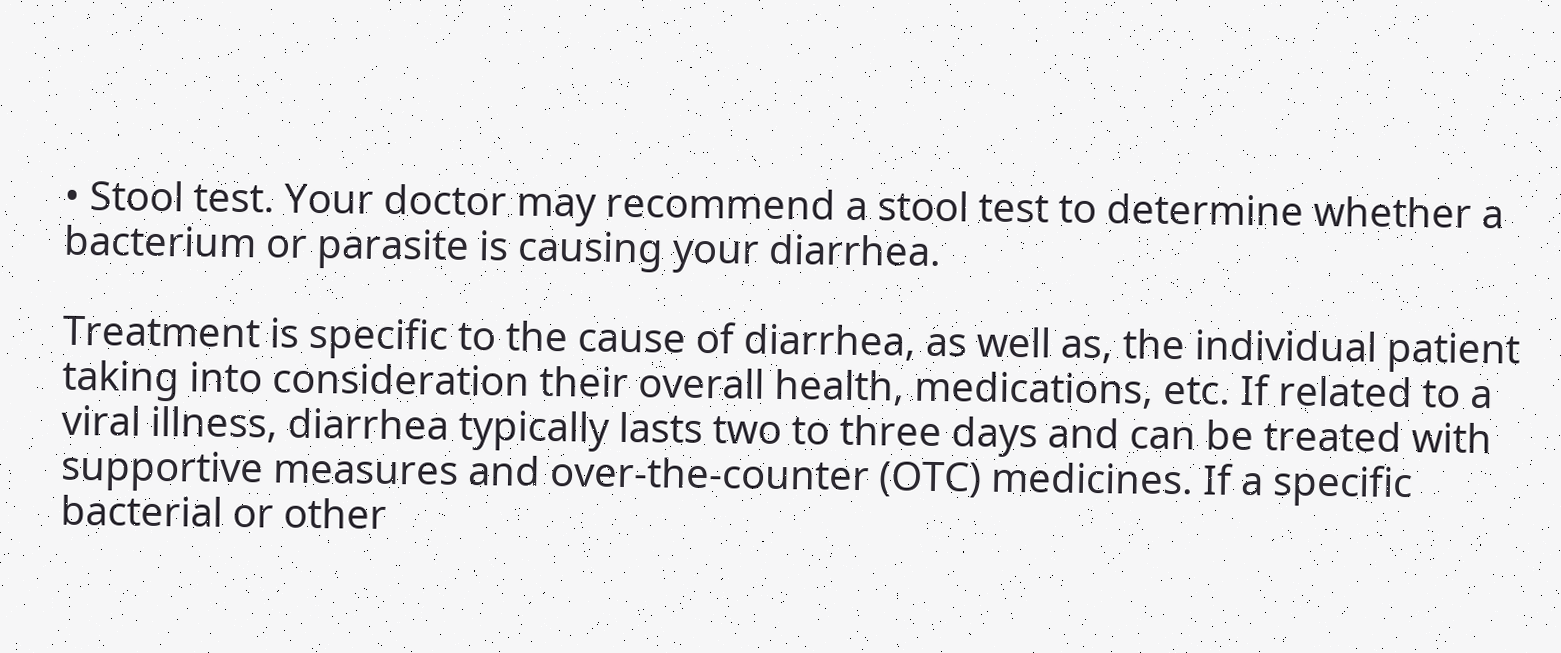• Stool test. Your doctor may recommend a stool test to determine whether a bacterium or parasite is causing your diarrhea.

Treatment is specific to the cause of diarrhea, as well as, the individual patient taking into consideration their overall health, medications, etc. If related to a viral illness, diarrhea typically lasts two to three days and can be treated with supportive measures and over-the-counter (OTC) medicines. If a specific bacterial or other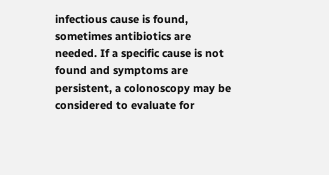infectious cause is found, sometimes antibiotics are needed. If a specific cause is not found and symptoms are persistent, a colonoscopy may be considered to evaluate for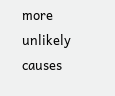more unlikely causes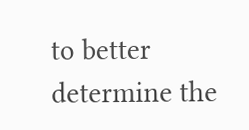to better determine the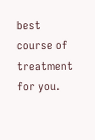best course of treatment for you.